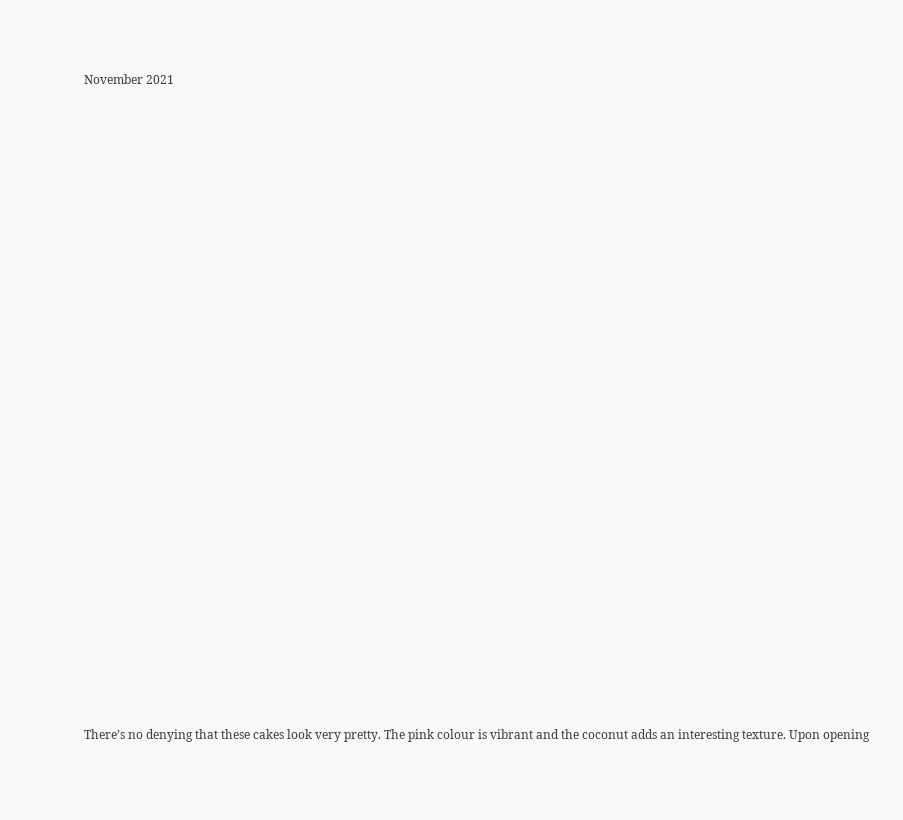November 2021



























There’s no denying that these cakes look very pretty. The pink colour is vibrant and the coconut adds an interesting texture. Upon opening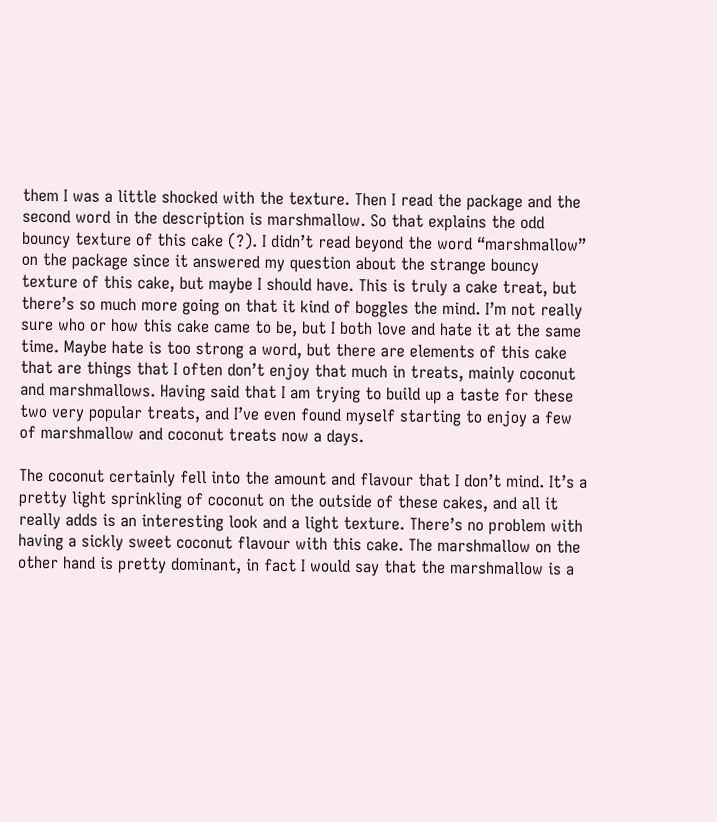them I was a little shocked with the texture. Then I read the package and the second word in the description is marshmallow. So that explains the odd bouncy texture of this cake (?). I didn’t read beyond the word “marshmallow” on the package since it answered my question about the strange bouncy texture of this cake, but maybe I should have. This is truly a cake treat, but there’s so much more going on that it kind of boggles the mind. I’m not really sure who or how this cake came to be, but I both love and hate it at the same time. Maybe hate is too strong a word, but there are elements of this cake that are things that I often don’t enjoy that much in treats, mainly coconut and marshmallows. Having said that I am trying to build up a taste for these two very popular treats, and I’ve even found myself starting to enjoy a few of marshmallow and coconut treats now a days.

The coconut certainly fell into the amount and flavour that I don’t mind. It’s a pretty light sprinkling of coconut on the outside of these cakes, and all it really adds is an interesting look and a light texture. There’s no problem with having a sickly sweet coconut flavour with this cake. The marshmallow on the other hand is pretty dominant, in fact I would say that the marshmallow is a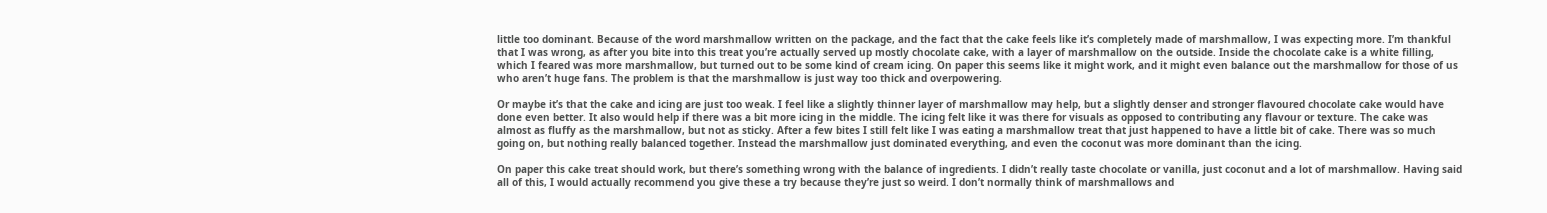little too dominant. Because of the word marshmallow written on the package, and the fact that the cake feels like it’s completely made of marshmallow, I was expecting more. I’m thankful that I was wrong, as after you bite into this treat you’re actually served up mostly chocolate cake, with a layer of marshmallow on the outside. Inside the chocolate cake is a white filling, which I feared was more marshmallow, but turned out to be some kind of cream icing. On paper this seems like it might work, and it might even balance out the marshmallow for those of us who aren’t huge fans. The problem is that the marshmallow is just way too thick and overpowering.

Or maybe it’s that the cake and icing are just too weak. I feel like a slightly thinner layer of marshmallow may help, but a slightly denser and stronger flavoured chocolate cake would have done even better. It also would help if there was a bit more icing in the middle. The icing felt like it was there for visuals as opposed to contributing any flavour or texture. The cake was almost as fluffy as the marshmallow, but not as sticky. After a few bites I still felt like I was eating a marshmallow treat that just happened to have a little bit of cake. There was so much going on, but nothing really balanced together. Instead the marshmallow just dominated everything, and even the coconut was more dominant than the icing.

On paper this cake treat should work, but there’s something wrong with the balance of ingredients. I didn’t really taste chocolate or vanilla, just coconut and a lot of marshmallow. Having said all of this, I would actually recommend you give these a try because they’re just so weird. I don’t normally think of marshmallows and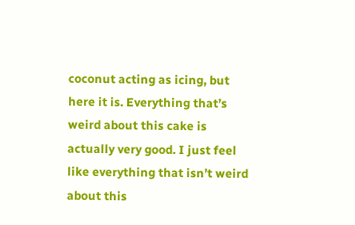coconut acting as icing, but here it is. Everything that’s weird about this cake is actually very good. I just feel like everything that isn’t weird about this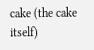cake (the cake itself)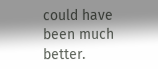could have been much better.